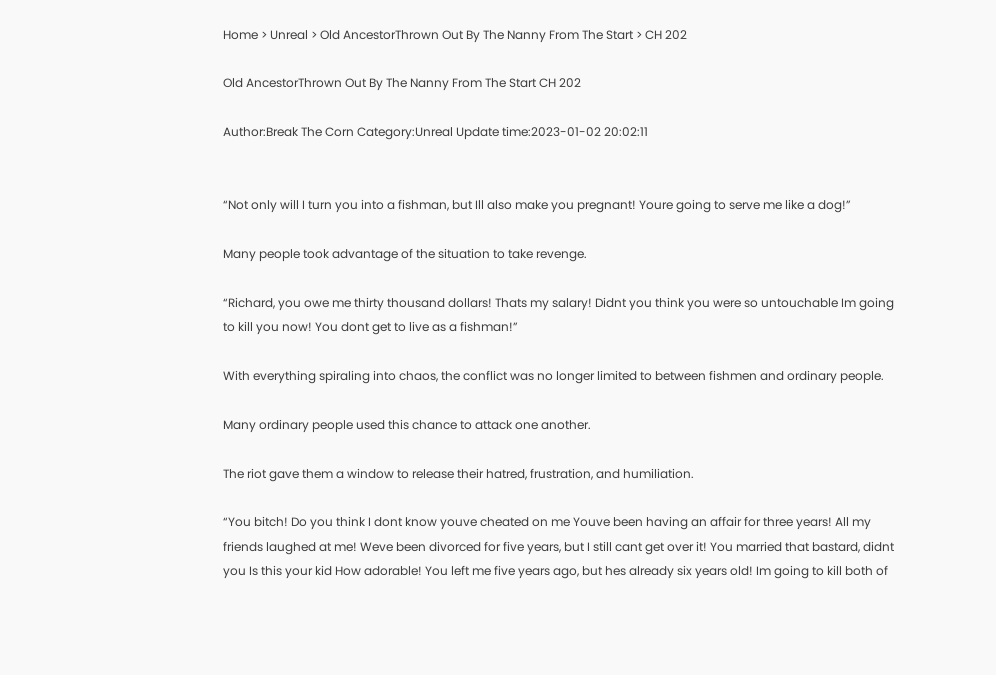Home > Unreal > Old AncestorThrown Out By The Nanny From The Start > CH 202

Old AncestorThrown Out By The Nanny From The Start CH 202

Author:Break The Corn Category:Unreal Update time:2023-01-02 20:02:11


“Not only will I turn you into a fishman, but Ill also make you pregnant! Youre going to serve me like a dog!”

Many people took advantage of the situation to take revenge.

“Richard, you owe me thirty thousand dollars! Thats my salary! Didnt you think you were so untouchable Im going to kill you now! You dont get to live as a fishman!”

With everything spiraling into chaos, the conflict was no longer limited to between fishmen and ordinary people.

Many ordinary people used this chance to attack one another.

The riot gave them a window to release their hatred, frustration, and humiliation.

“You bitch! Do you think I dont know youve cheated on me Youve been having an affair for three years! All my friends laughed at me! Weve been divorced for five years, but I still cant get over it! You married that bastard, didnt you Is this your kid How adorable! You left me five years ago, but hes already six years old! Im going to kill both of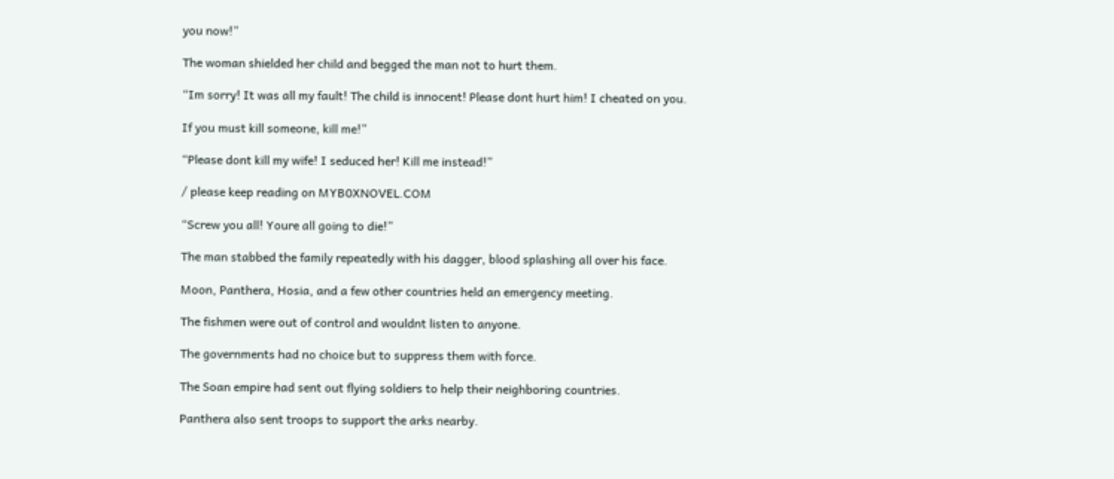you now!”

The woman shielded her child and begged the man not to hurt them.

“Im sorry! It was all my fault! The child is innocent! Please dont hurt him! I cheated on you.

If you must kill someone, kill me!”

“Please dont kill my wife! I seduced her! Kill me instead!”

/ please keep reading on MYB0XNOVEL.COM

“Screw you all! Youre all going to die!”

The man stabbed the family repeatedly with his dagger, blood splashing all over his face.

Moon, Panthera, Hosia, and a few other countries held an emergency meeting.

The fishmen were out of control and wouldnt listen to anyone.

The governments had no choice but to suppress them with force.

The Soan empire had sent out flying soldiers to help their neighboring countries.

Panthera also sent troops to support the arks nearby.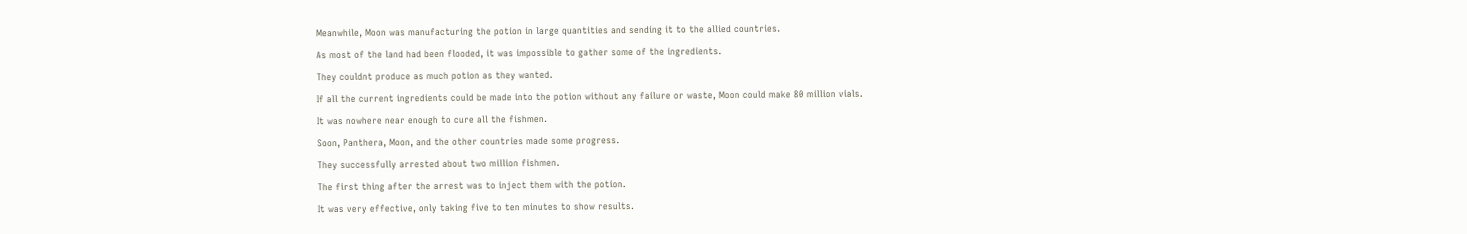Meanwhile, Moon was manufacturing the potion in large quantities and sending it to the allied countries.

As most of the land had been flooded, it was impossible to gather some of the ingredients.

They couldnt produce as much potion as they wanted.

If all the current ingredients could be made into the potion without any failure or waste, Moon could make 80 million vials.

It was nowhere near enough to cure all the fishmen.

Soon, Panthera, Moon, and the other countries made some progress.

They successfully arrested about two million fishmen.

The first thing after the arrest was to inject them with the potion.

It was very effective, only taking five to ten minutes to show results.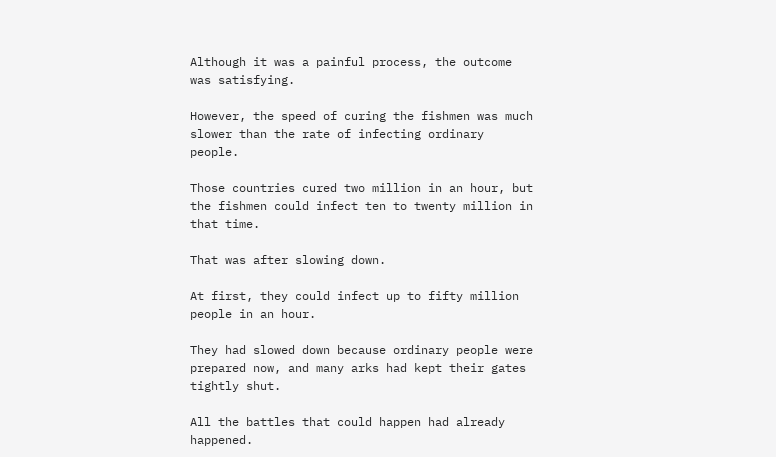Although it was a painful process, the outcome was satisfying.

However, the speed of curing the fishmen was much slower than the rate of infecting ordinary people.

Those countries cured two million in an hour, but the fishmen could infect ten to twenty million in that time.

That was after slowing down.

At first, they could infect up to fifty million people in an hour.

They had slowed down because ordinary people were prepared now, and many arks had kept their gates tightly shut.

All the battles that could happen had already happened.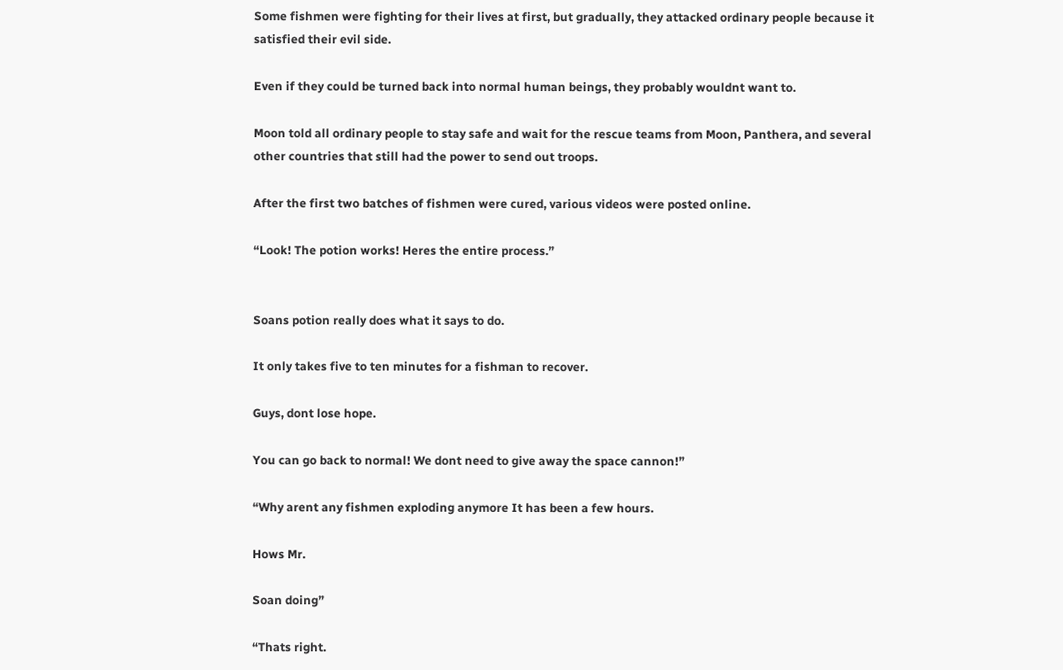Some fishmen were fighting for their lives at first, but gradually, they attacked ordinary people because it satisfied their evil side.

Even if they could be turned back into normal human beings, they probably wouldnt want to.

Moon told all ordinary people to stay safe and wait for the rescue teams from Moon, Panthera, and several other countries that still had the power to send out troops.

After the first two batches of fishmen were cured, various videos were posted online.

“Look! The potion works! Heres the entire process.”


Soans potion really does what it says to do.

It only takes five to ten minutes for a fishman to recover.

Guys, dont lose hope.

You can go back to normal! We dont need to give away the space cannon!”

“Why arent any fishmen exploding anymore It has been a few hours.

Hows Mr.

Soan doing”

“Thats right.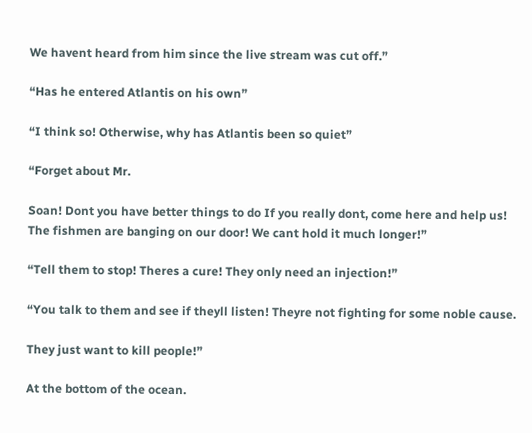We havent heard from him since the live stream was cut off.”

“Has he entered Atlantis on his own”

“I think so! Otherwise, why has Atlantis been so quiet”

“Forget about Mr.

Soan! Dont you have better things to do If you really dont, come here and help us! The fishmen are banging on our door! We cant hold it much longer!”

“Tell them to stop! Theres a cure! They only need an injection!”

“You talk to them and see if theyll listen! Theyre not fighting for some noble cause.

They just want to kill people!”

At the bottom of the ocean.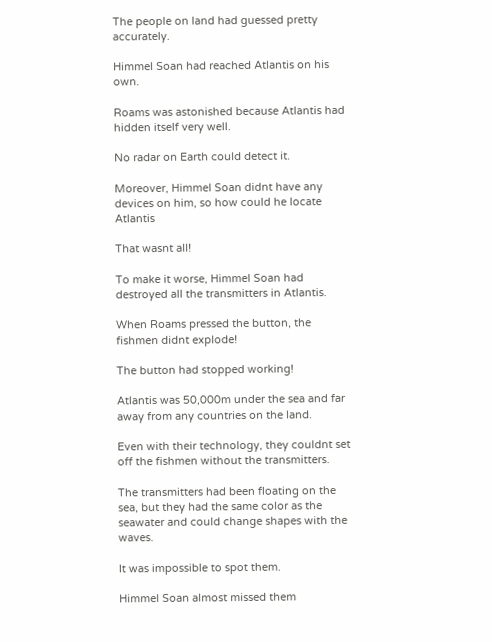The people on land had guessed pretty accurately.

Himmel Soan had reached Atlantis on his own.

Roams was astonished because Atlantis had hidden itself very well.

No radar on Earth could detect it.

Moreover, Himmel Soan didnt have any devices on him, so how could he locate Atlantis

That wasnt all!

To make it worse, Himmel Soan had destroyed all the transmitters in Atlantis.

When Roams pressed the button, the fishmen didnt explode!

The button had stopped working!

Atlantis was 50,000m under the sea and far away from any countries on the land.

Even with their technology, they couldnt set off the fishmen without the transmitters.

The transmitters had been floating on the sea, but they had the same color as the seawater and could change shapes with the waves.

It was impossible to spot them.

Himmel Soan almost missed them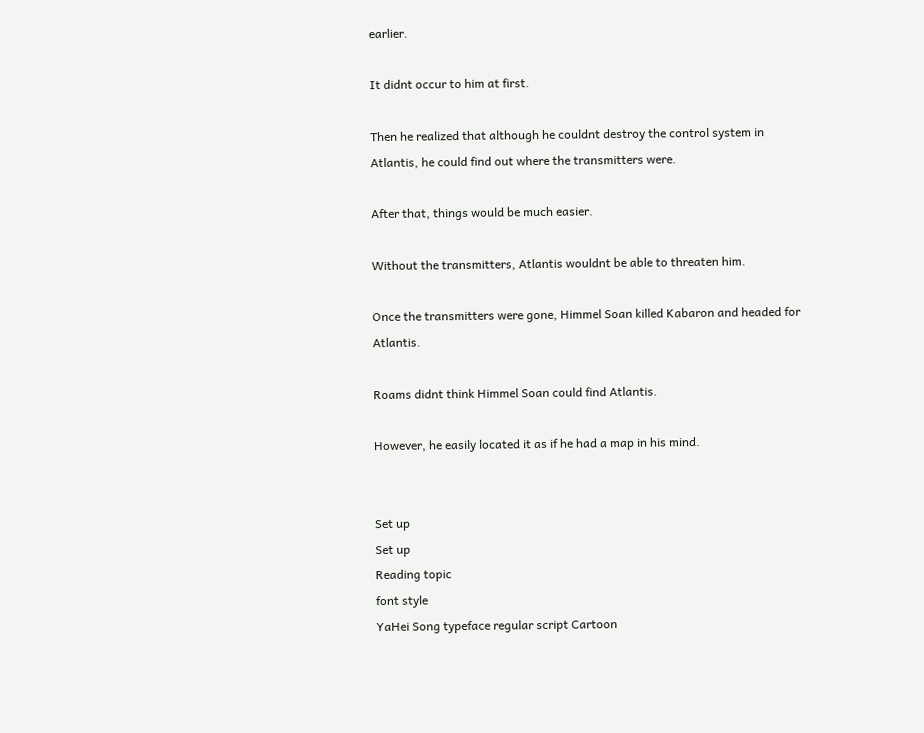earlier.

It didnt occur to him at first.

Then he realized that although he couldnt destroy the control system in Atlantis, he could find out where the transmitters were.

After that, things would be much easier.

Without the transmitters, Atlantis wouldnt be able to threaten him.

Once the transmitters were gone, Himmel Soan killed Kabaron and headed for Atlantis.

Roams didnt think Himmel Soan could find Atlantis.

However, he easily located it as if he had a map in his mind.


Set up
Set up
Reading topic
font style
YaHei Song typeface regular script Cartoon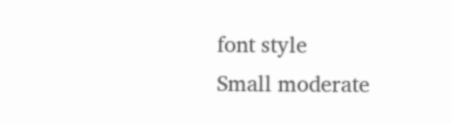font style
Small moderate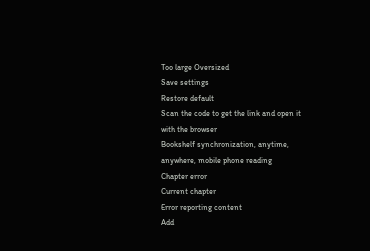Too large Oversized
Save settings
Restore default
Scan the code to get the link and open it with the browser
Bookshelf synchronization, anytime, anywhere, mobile phone reading
Chapter error
Current chapter
Error reporting content
Add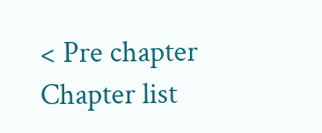< Pre chapter Chapter list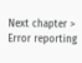Next chapter > Error reporting